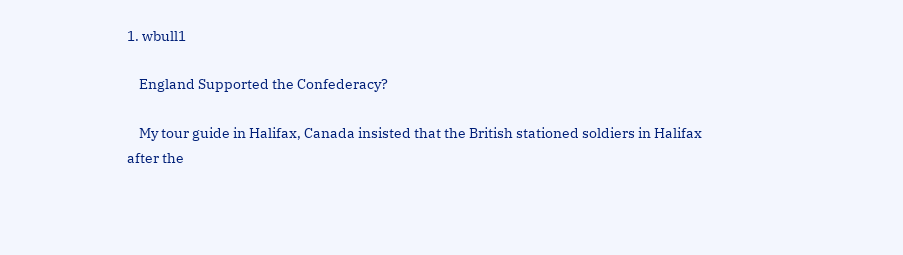1. wbull1

    England Supported the Confederacy?

    My tour guide in Halifax, Canada insisted that the British stationed soldiers in Halifax after the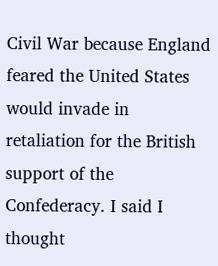Civil War because England feared the United States would invade in retaliation for the British support of the Confederacy. I said I thought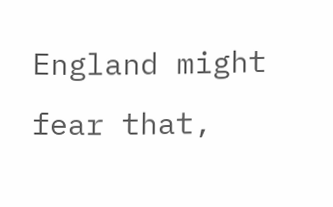England might fear that,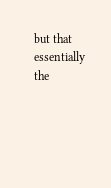but that essentially the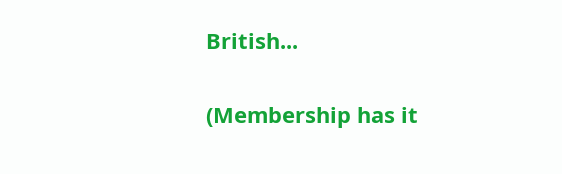British...

(Membership has it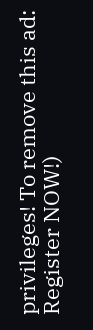privileges! To remove this ad: Register NOW!)